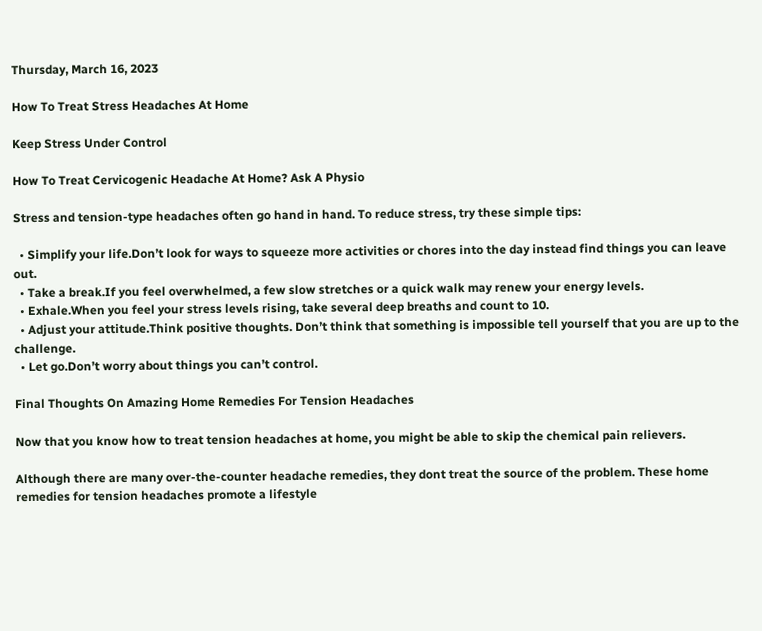Thursday, March 16, 2023

How To Treat Stress Headaches At Home

Keep Stress Under Control

How To Treat Cervicogenic Headache At Home? Ask A Physio

Stress and tension-type headaches often go hand in hand. To reduce stress, try these simple tips:

  • Simplify your life.Don’t look for ways to squeeze more activities or chores into the day instead find things you can leave out.
  • Take a break.If you feel overwhelmed, a few slow stretches or a quick walk may renew your energy levels.
  • Exhale.When you feel your stress levels rising, take several deep breaths and count to 10.
  • Adjust your attitude.Think positive thoughts. Don’t think that something is impossible tell yourself that you are up to the challenge.
  • Let go.Don’t worry about things you can’t control.

Final Thoughts On Amazing Home Remedies For Tension Headaches

Now that you know how to treat tension headaches at home, you might be able to skip the chemical pain relievers.

Although there are many over-the-counter headache remedies, they dont treat the source of the problem. These home remedies for tension headaches promote a lifestyle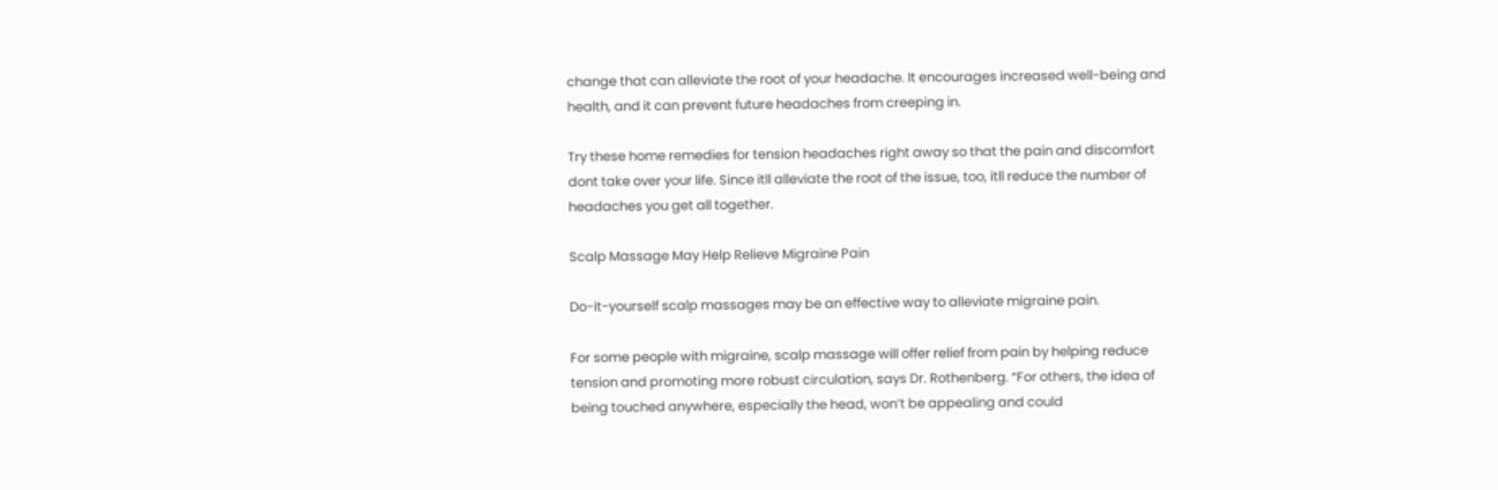change that can alleviate the root of your headache. It encourages increased well-being and health, and it can prevent future headaches from creeping in.

Try these home remedies for tension headaches right away so that the pain and discomfort dont take over your life. Since itll alleviate the root of the issue, too, itll reduce the number of headaches you get all together.

Scalp Massage May Help Relieve Migraine Pain

Do-it-yourself scalp massages may be an effective way to alleviate migraine pain.

For some people with migraine, scalp massage will offer relief from pain by helping reduce tension and promoting more robust circulation, says Dr. Rothenberg. “For others, the idea of being touched anywhere, especially the head, won’t be appealing and could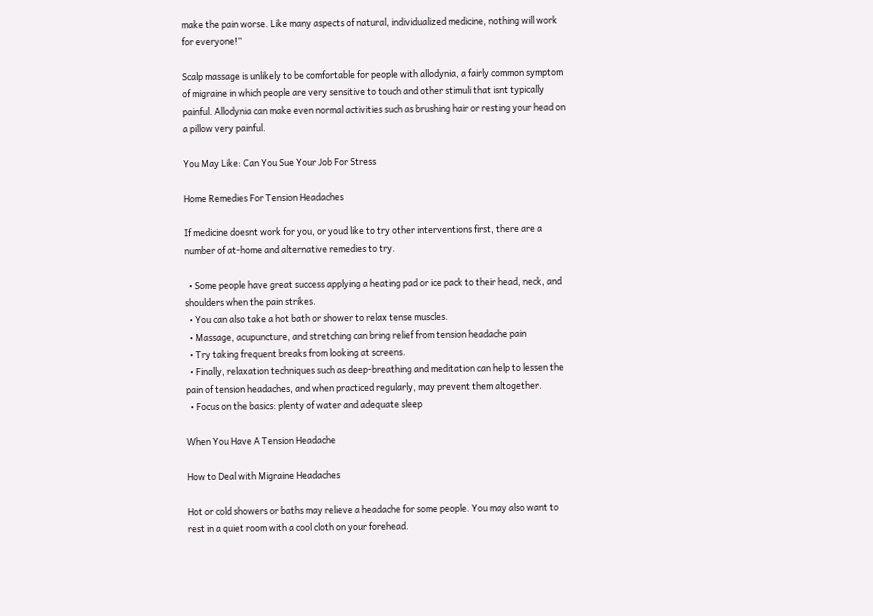make the pain worse. Like many aspects of natural, individualized medicine, nothing will work for everyone!”

Scalp massage is unlikely to be comfortable for people with allodynia, a fairly common symptom of migraine in which people are very sensitive to touch and other stimuli that isnt typically painful. Allodynia can make even normal activities such as brushing hair or resting your head on a pillow very painful.

You May Like: Can You Sue Your Job For Stress

Home Remedies For Tension Headaches

If medicine doesnt work for you, or youd like to try other interventions first, there are a number of at-home and alternative remedies to try.

  • Some people have great success applying a heating pad or ice pack to their head, neck, and shoulders when the pain strikes.
  • You can also take a hot bath or shower to relax tense muscles.
  • Massage, acupuncture, and stretching can bring relief from tension headache pain
  • Try taking frequent breaks from looking at screens.
  • Finally, relaxation techniques such as deep-breathing and meditation can help to lessen the pain of tension headaches, and when practiced regularly, may prevent them altogether.
  • Focus on the basics: plenty of water and adequate sleep

When You Have A Tension Headache

How to Deal with Migraine Headaches

Hot or cold showers or baths may relieve a headache for some people. You may also want to rest in a quiet room with a cool cloth on your forehead.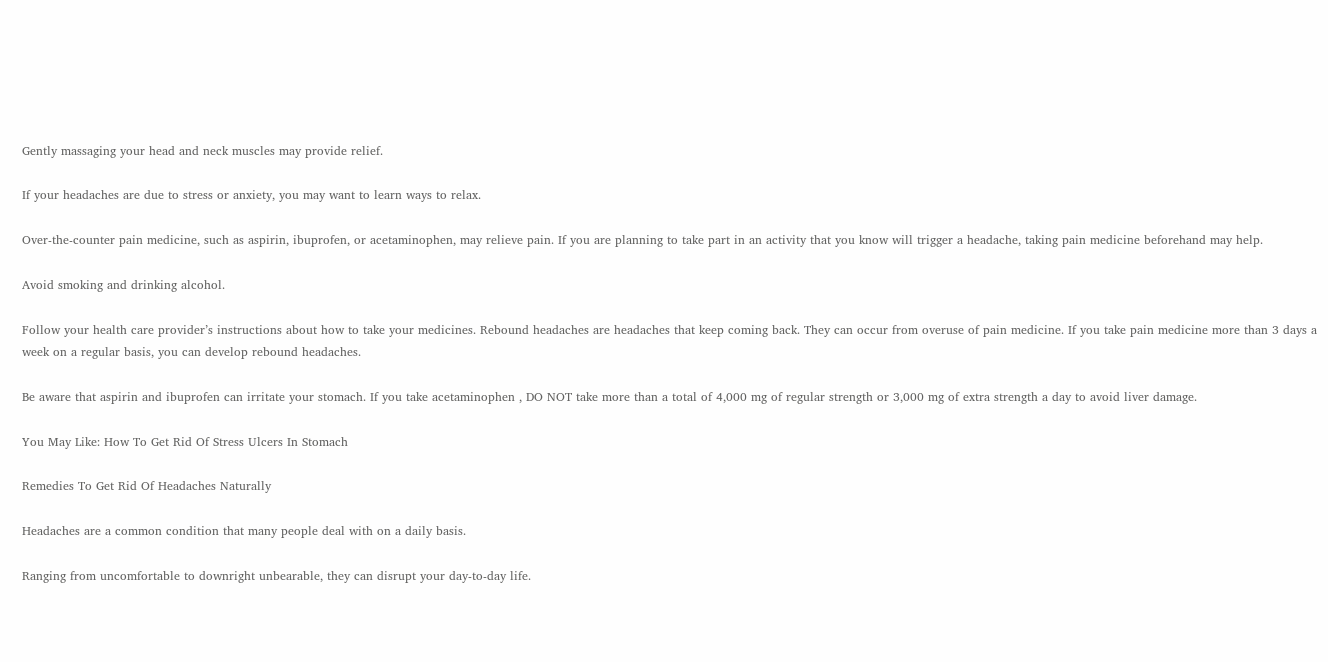Gently massaging your head and neck muscles may provide relief.

If your headaches are due to stress or anxiety, you may want to learn ways to relax.

Over-the-counter pain medicine, such as aspirin, ibuprofen, or acetaminophen, may relieve pain. If you are planning to take part in an activity that you know will trigger a headache, taking pain medicine beforehand may help.

Avoid smoking and drinking alcohol.

Follow your health care provider’s instructions about how to take your medicines. Rebound headaches are headaches that keep coming back. They can occur from overuse of pain medicine. If you take pain medicine more than 3 days a week on a regular basis, you can develop rebound headaches.

Be aware that aspirin and ibuprofen can irritate your stomach. If you take acetaminophen , DO NOT take more than a total of 4,000 mg of regular strength or 3,000 mg of extra strength a day to avoid liver damage.

You May Like: How To Get Rid Of Stress Ulcers In Stomach

Remedies To Get Rid Of Headaches Naturally

Headaches are a common condition that many people deal with on a daily basis.

Ranging from uncomfortable to downright unbearable, they can disrupt your day-to-day life.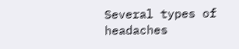Several types of headaches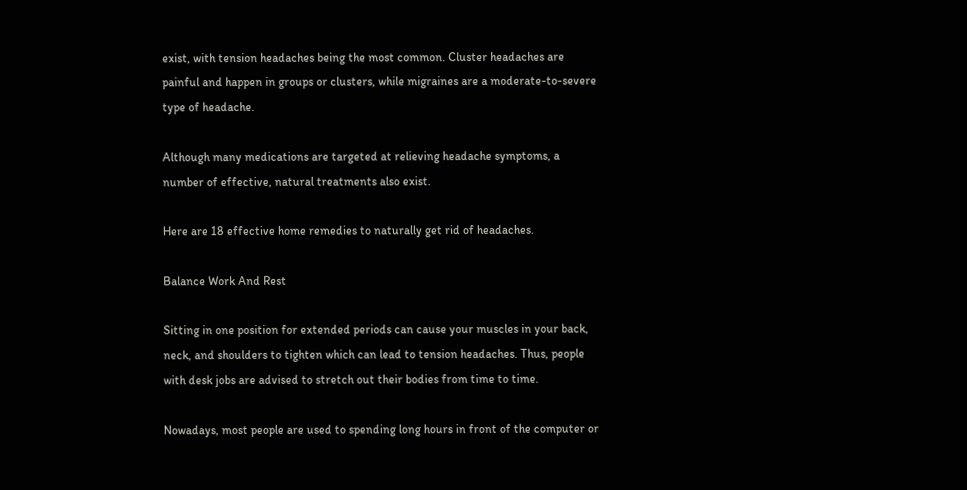exist, with tension headaches being the most common. Cluster headaches are painful and happen in groups or clusters, while migraines are a moderate-to-severe type of headache.

Although many medications are targeted at relieving headache symptoms, a number of effective, natural treatments also exist.

Here are 18 effective home remedies to naturally get rid of headaches.

Balance Work And Rest

Sitting in one position for extended periods can cause your muscles in your back, neck, and shoulders to tighten which can lead to tension headaches. Thus, people with desk jobs are advised to stretch out their bodies from time to time.

Nowadays, most people are used to spending long hours in front of the computer or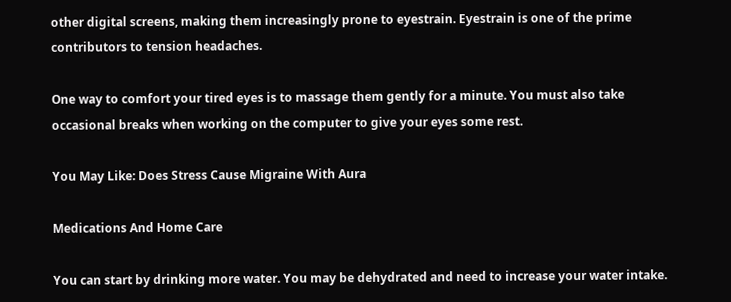other digital screens, making them increasingly prone to eyestrain. Eyestrain is one of the prime contributors to tension headaches.

One way to comfort your tired eyes is to massage them gently for a minute. You must also take occasional breaks when working on the computer to give your eyes some rest.

You May Like: Does Stress Cause Migraine With Aura

Medications And Home Care

You can start by drinking more water. You may be dehydrated and need to increase your water intake.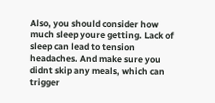Also, you should consider how much sleep youre getting. Lack of sleep can lead to tension headaches. And make sure you didnt skip any meals, which can trigger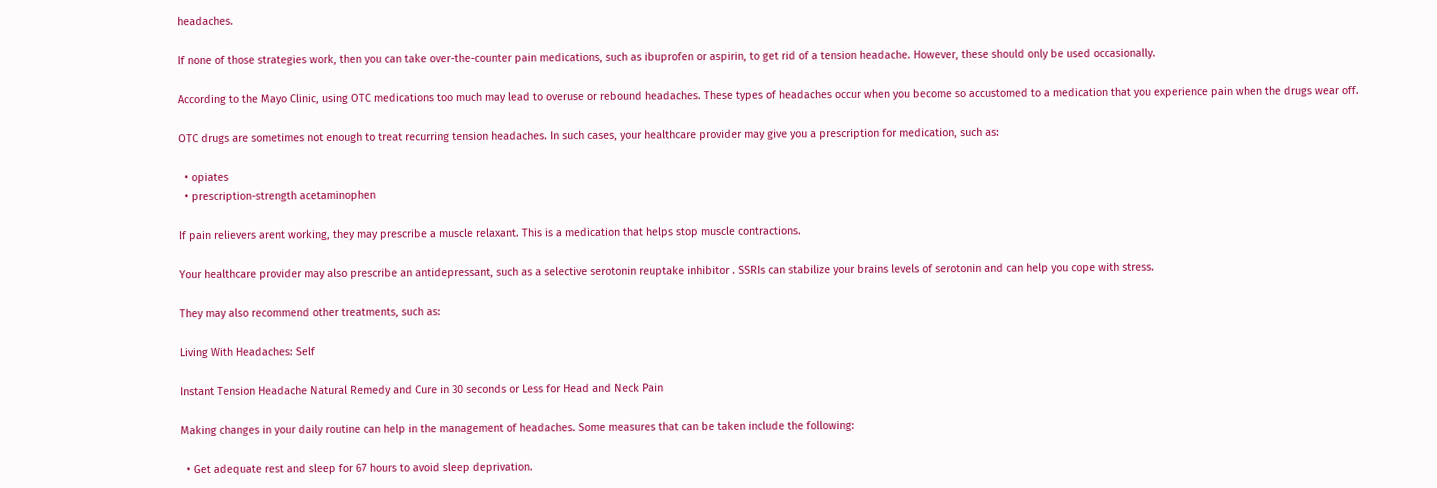headaches.

If none of those strategies work, then you can take over-the-counter pain medications, such as ibuprofen or aspirin, to get rid of a tension headache. However, these should only be used occasionally.

According to the Mayo Clinic, using OTC medications too much may lead to overuse or rebound headaches. These types of headaches occur when you become so accustomed to a medication that you experience pain when the drugs wear off.

OTC drugs are sometimes not enough to treat recurring tension headaches. In such cases, your healthcare provider may give you a prescription for medication, such as:

  • opiates
  • prescription-strength acetaminophen

If pain relievers arent working, they may prescribe a muscle relaxant. This is a medication that helps stop muscle contractions.

Your healthcare provider may also prescribe an antidepressant, such as a selective serotonin reuptake inhibitor . SSRIs can stabilize your brains levels of serotonin and can help you cope with stress.

They may also recommend other treatments, such as:

Living With Headaches: Self

Instant Tension Headache Natural Remedy and Cure in 30 seconds or Less for Head and Neck Pain

Making changes in your daily routine can help in the management of headaches. Some measures that can be taken include the following:

  • Get adequate rest and sleep for 67 hours to avoid sleep deprivation.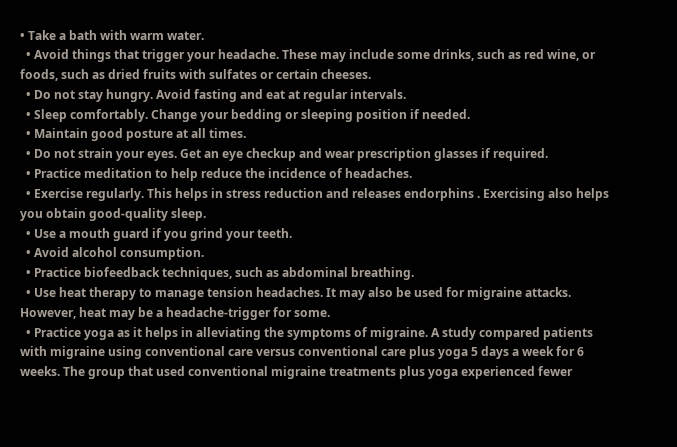• Take a bath with warm water.
  • Avoid things that trigger your headache. These may include some drinks, such as red wine, or foods, such as dried fruits with sulfates or certain cheeses.
  • Do not stay hungry. Avoid fasting and eat at regular intervals.
  • Sleep comfortably. Change your bedding or sleeping position if needed.
  • Maintain good posture at all times.
  • Do not strain your eyes. Get an eye checkup and wear prescription glasses if required.
  • Practice meditation to help reduce the incidence of headaches.
  • Exercise regularly. This helps in stress reduction and releases endorphins . Exercising also helps you obtain good-quality sleep.
  • Use a mouth guard if you grind your teeth.
  • Avoid alcohol consumption.
  • Practice biofeedback techniques, such as abdominal breathing.
  • Use heat therapy to manage tension headaches. It may also be used for migraine attacks. However, heat may be a headache-trigger for some.
  • Practice yoga as it helps in alleviating the symptoms of migraine. A study compared patients with migraine using conventional care versus conventional care plus yoga 5 days a week for 6 weeks. The group that used conventional migraine treatments plus yoga experienced fewer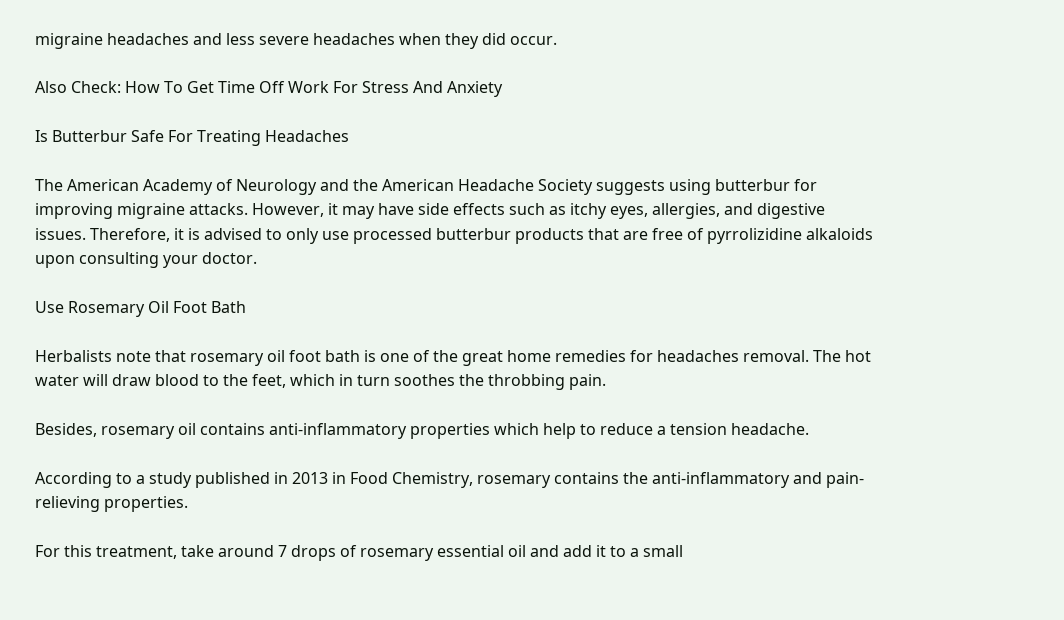migraine headaches and less severe headaches when they did occur.

Also Check: How To Get Time Off Work For Stress And Anxiety

Is Butterbur Safe For Treating Headaches

The American Academy of Neurology and the American Headache Society suggests using butterbur for improving migraine attacks. However, it may have side effects such as itchy eyes, allergies, and digestive issues. Therefore, it is advised to only use processed butterbur products that are free of pyrrolizidine alkaloids upon consulting your doctor.

Use Rosemary Oil Foot Bath

Herbalists note that rosemary oil foot bath is one of the great home remedies for headaches removal. The hot water will draw blood to the feet, which in turn soothes the throbbing pain.

Besides, rosemary oil contains anti-inflammatory properties which help to reduce a tension headache.

According to a study published in 2013 in Food Chemistry, rosemary contains the anti-inflammatory and pain-relieving properties.

For this treatment, take around 7 drops of rosemary essential oil and add it to a small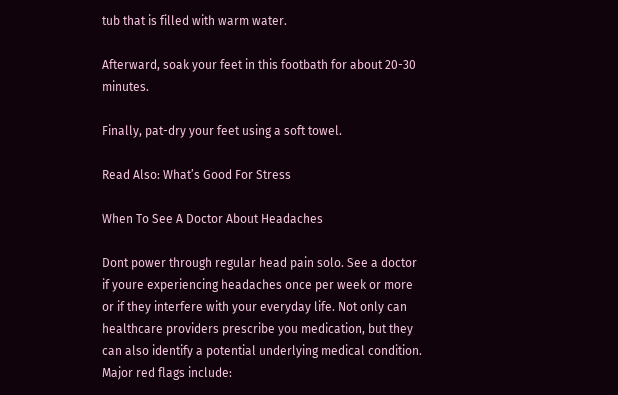tub that is filled with warm water.

Afterward, soak your feet in this footbath for about 20-30 minutes.

Finally, pat-dry your feet using a soft towel.

Read Also: What’s Good For Stress

When To See A Doctor About Headaches

Dont power through regular head pain solo. See a doctor if youre experiencing headaches once per week or more or if they interfere with your everyday life. Not only can healthcare providers prescribe you medication, but they can also identify a potential underlying medical condition. Major red flags include: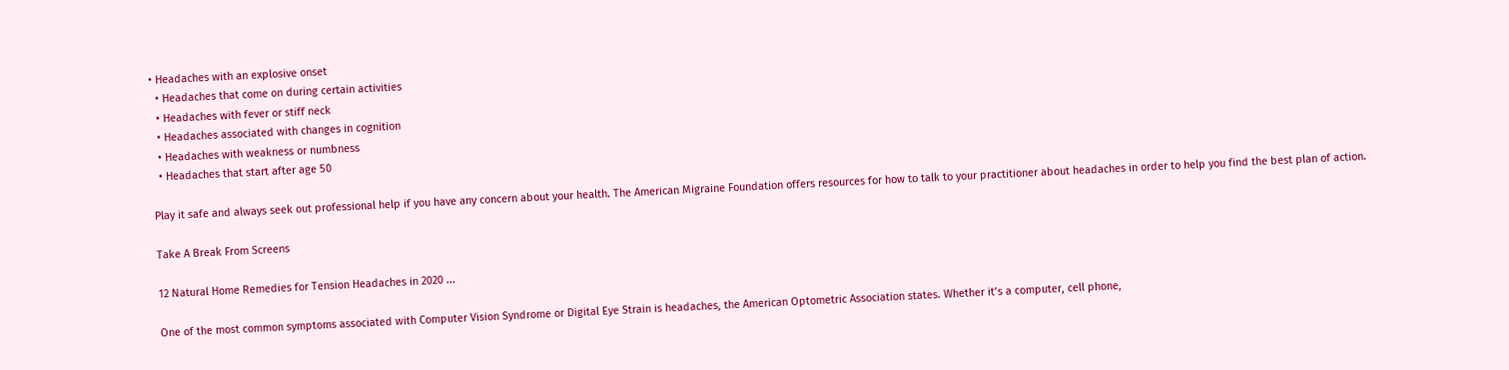• Headaches with an explosive onset
  • Headaches that come on during certain activities
  • Headaches with fever or stiff neck
  • Headaches associated with changes in cognition
  • Headaches with weakness or numbness
  • Headaches that start after age 50

Play it safe and always seek out professional help if you have any concern about your health. The American Migraine Foundation offers resources for how to talk to your practitioner about headaches in order to help you find the best plan of action.

Take A Break From Screens

12 Natural Home Remedies for Tension Headaches in 2020 ...

One of the most common symptoms associated with Computer Vision Syndrome or Digital Eye Strain is headaches, the American Optometric Association states. Whether it’s a computer, cell phone,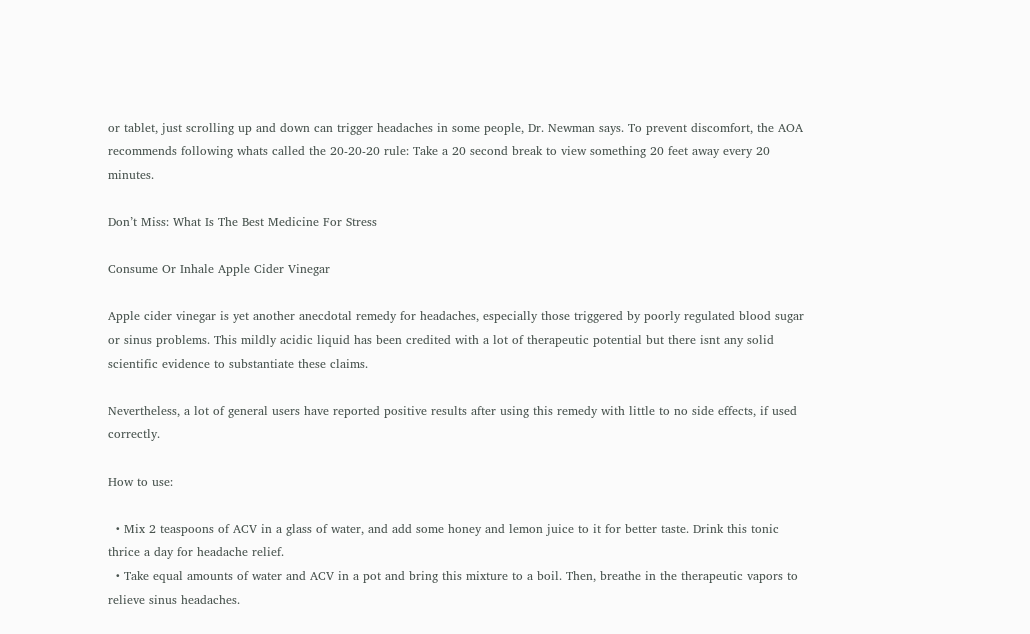or tablet, just scrolling up and down can trigger headaches in some people, Dr. Newman says. To prevent discomfort, the AOA recommends following whats called the 20-20-20 rule: Take a 20 second break to view something 20 feet away every 20 minutes.

Don’t Miss: What Is The Best Medicine For Stress

Consume Or Inhale Apple Cider Vinegar

Apple cider vinegar is yet another anecdotal remedy for headaches, especially those triggered by poorly regulated blood sugar or sinus problems. This mildly acidic liquid has been credited with a lot of therapeutic potential but there isnt any solid scientific evidence to substantiate these claims.

Nevertheless, a lot of general users have reported positive results after using this remedy with little to no side effects, if used correctly.

How to use:

  • Mix 2 teaspoons of ACV in a glass of water, and add some honey and lemon juice to it for better taste. Drink this tonic thrice a day for headache relief.
  • Take equal amounts of water and ACV in a pot and bring this mixture to a boil. Then, breathe in the therapeutic vapors to relieve sinus headaches.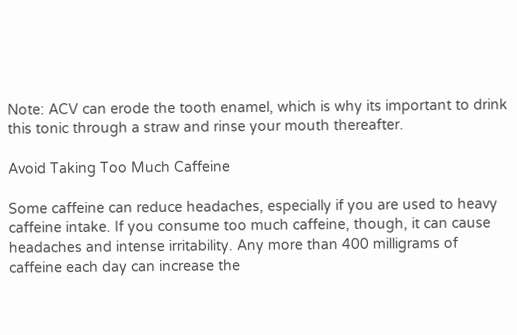Note: ACV can erode the tooth enamel, which is why its important to drink this tonic through a straw and rinse your mouth thereafter.

Avoid Taking Too Much Caffeine

Some caffeine can reduce headaches, especially if you are used to heavy caffeine intake. If you consume too much caffeine, though, it can cause headaches and intense irritability. Any more than 400 milligrams of caffeine each day can increase the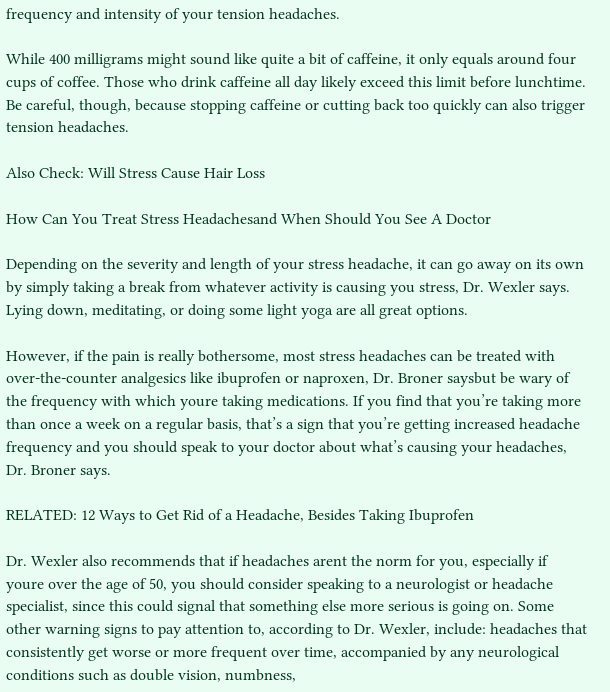frequency and intensity of your tension headaches.

While 400 milligrams might sound like quite a bit of caffeine, it only equals around four cups of coffee. Those who drink caffeine all day likely exceed this limit before lunchtime. Be careful, though, because stopping caffeine or cutting back too quickly can also trigger tension headaches.

Also Check: Will Stress Cause Hair Loss

How Can You Treat Stress Headachesand When Should You See A Doctor

Depending on the severity and length of your stress headache, it can go away on its own by simply taking a break from whatever activity is causing you stress, Dr. Wexler says. Lying down, meditating, or doing some light yoga are all great options.

However, if the pain is really bothersome, most stress headaches can be treated with over-the-counter analgesics like ibuprofen or naproxen, Dr. Broner saysbut be wary of the frequency with which youre taking medications. If you find that you’re taking more than once a week on a regular basis, that’s a sign that you’re getting increased headache frequency and you should speak to your doctor about what’s causing your headaches, Dr. Broner says.

RELATED: 12 Ways to Get Rid of a Headache, Besides Taking Ibuprofen

Dr. Wexler also recommends that if headaches arent the norm for you, especially if youre over the age of 50, you should consider speaking to a neurologist or headache specialist, since this could signal that something else more serious is going on. Some other warning signs to pay attention to, according to Dr. Wexler, include: headaches that consistently get worse or more frequent over time, accompanied by any neurological conditions such as double vision, numbness,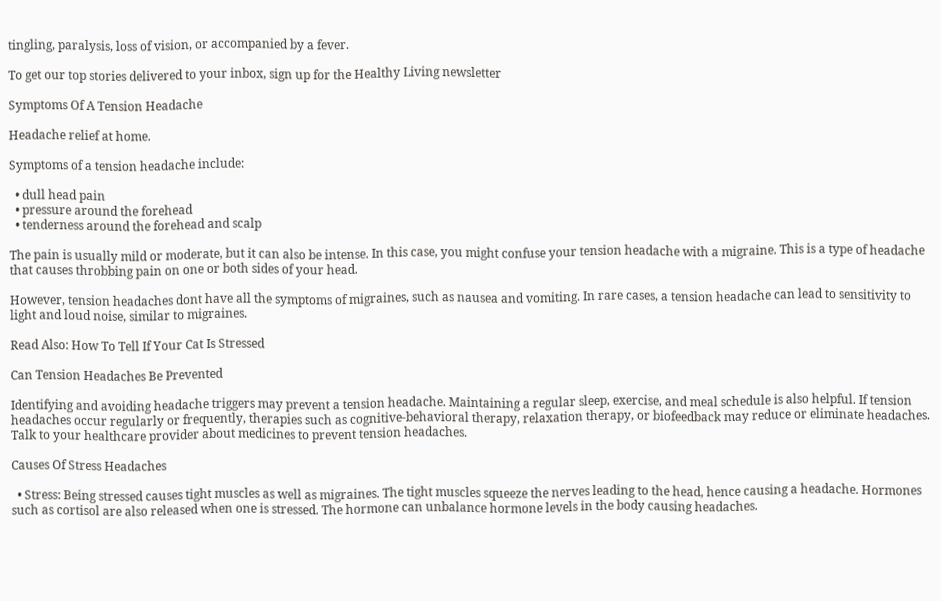tingling, paralysis, loss of vision, or accompanied by a fever.

To get our top stories delivered to your inbox, sign up for the Healthy Living newsletter

Symptoms Of A Tension Headache

Headache relief at home.

Symptoms of a tension headache include:

  • dull head pain
  • pressure around the forehead
  • tenderness around the forehead and scalp

The pain is usually mild or moderate, but it can also be intense. In this case, you might confuse your tension headache with a migraine. This is a type of headache that causes throbbing pain on one or both sides of your head.

However, tension headaches dont have all the symptoms of migraines, such as nausea and vomiting. In rare cases, a tension headache can lead to sensitivity to light and loud noise, similar to migraines.

Read Also: How To Tell If Your Cat Is Stressed

Can Tension Headaches Be Prevented

Identifying and avoiding headache triggers may prevent a tension headache. Maintaining a regular sleep, exercise, and meal schedule is also helpful. If tension headaches occur regularly or frequently, therapies such as cognitive-behavioral therapy, relaxation therapy, or biofeedback may reduce or eliminate headaches. Talk to your healthcare provider about medicines to prevent tension headaches.

Causes Of Stress Headaches

  • Stress: Being stressed causes tight muscles as well as migraines. The tight muscles squeeze the nerves leading to the head, hence causing a headache. Hormones such as cortisol are also released when one is stressed. The hormone can unbalance hormone levels in the body causing headaches.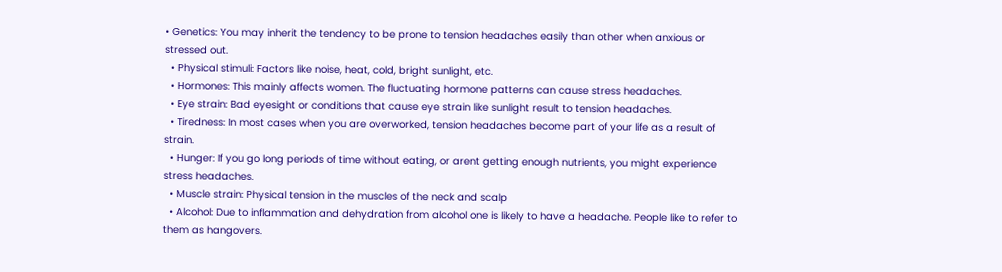• Genetics: You may inherit the tendency to be prone to tension headaches easily than other when anxious or stressed out.
  • Physical stimuli: Factors like noise, heat, cold, bright sunlight, etc.
  • Hormones: This mainly affects women. The fluctuating hormone patterns can cause stress headaches.
  • Eye strain: Bad eyesight or conditions that cause eye strain like sunlight result to tension headaches.
  • Tiredness: In most cases when you are overworked, tension headaches become part of your life as a result of strain.
  • Hunger: If you go long periods of time without eating, or arent getting enough nutrients, you might experience stress headaches.
  • Muscle strain: Physical tension in the muscles of the neck and scalp
  • Alcohol: Due to inflammation and dehydration from alcohol one is likely to have a headache. People like to refer to them as hangovers.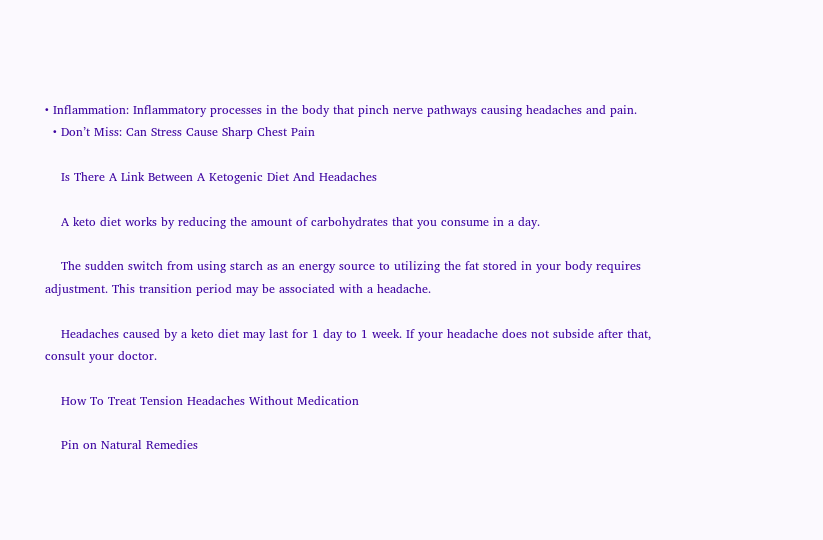• Inflammation: Inflammatory processes in the body that pinch nerve pathways causing headaches and pain.
  • Don’t Miss: Can Stress Cause Sharp Chest Pain

    Is There A Link Between A Ketogenic Diet And Headaches

    A keto diet works by reducing the amount of carbohydrates that you consume in a day.

    The sudden switch from using starch as an energy source to utilizing the fat stored in your body requires adjustment. This transition period may be associated with a headache.

    Headaches caused by a keto diet may last for 1 day to 1 week. If your headache does not subside after that, consult your doctor.

    How To Treat Tension Headaches Without Medication

    Pin on Natural Remedies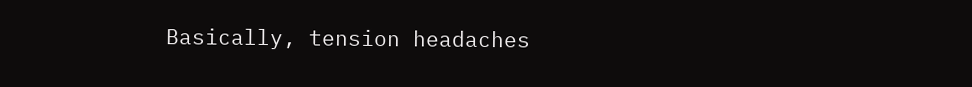Basically, tension headaches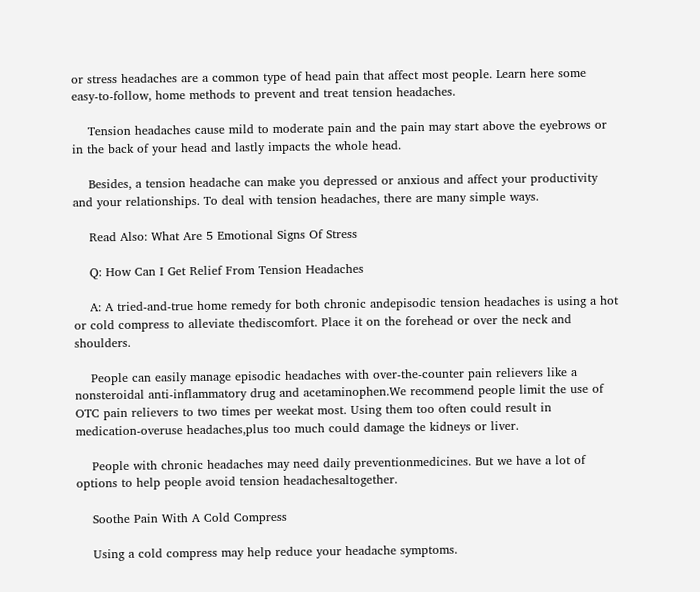or stress headaches are a common type of head pain that affect most people. Learn here some easy-to-follow, home methods to prevent and treat tension headaches.

    Tension headaches cause mild to moderate pain and the pain may start above the eyebrows or in the back of your head and lastly impacts the whole head.

    Besides, a tension headache can make you depressed or anxious and affect your productivity and your relationships. To deal with tension headaches, there are many simple ways.

    Read Also: What Are 5 Emotional Signs Of Stress

    Q: How Can I Get Relief From Tension Headaches

    A: A tried-and-true home remedy for both chronic andepisodic tension headaches is using a hot or cold compress to alleviate thediscomfort. Place it on the forehead or over the neck and shoulders.

    People can easily manage episodic headaches with over-the-counter pain relievers like a nonsteroidal anti-inflammatory drug and acetaminophen.We recommend people limit the use of OTC pain relievers to two times per weekat most. Using them too often could result in medication-overuse headaches,plus too much could damage the kidneys or liver.

    People with chronic headaches may need daily preventionmedicines. But we have a lot of options to help people avoid tension headachesaltogether.

    Soothe Pain With A Cold Compress

    Using a cold compress may help reduce your headache symptoms.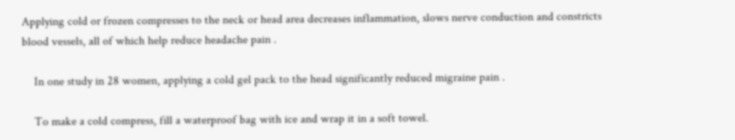Applying cold or frozen compresses to the neck or head area decreases inflammation, slows nerve conduction and constricts blood vessels, all of which help reduce headache pain .

    In one study in 28 women, applying a cold gel pack to the head significantly reduced migraine pain .

    To make a cold compress, fill a waterproof bag with ice and wrap it in a soft towel.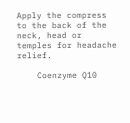Apply the compress to the back of the neck, head or temples for headache relief.

    Coenzyme Q10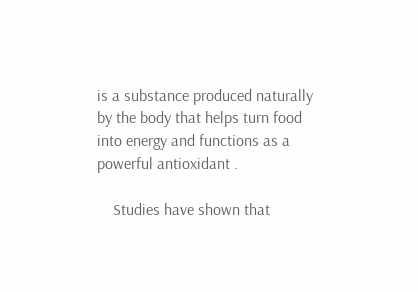is a substance produced naturally by the body that helps turn food into energy and functions as a powerful antioxidant .

    Studies have shown that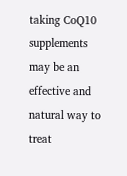taking CoQ10 supplements may be an effective and natural way to treat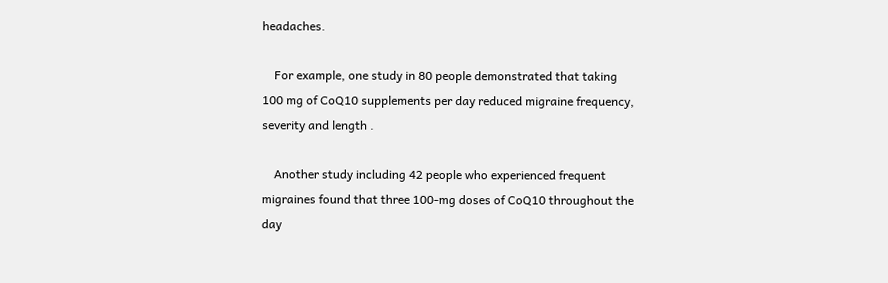headaches.

    For example, one study in 80 people demonstrated that taking 100 mg of CoQ10 supplements per day reduced migraine frequency, severity and length .

    Another study including 42 people who experienced frequent migraines found that three 100-mg doses of CoQ10 throughout the day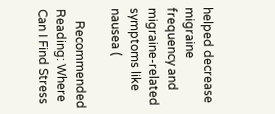helped decrease migraine frequency and migraine-related symptoms like nausea (

    Recommended Reading: Where Can I Find Stress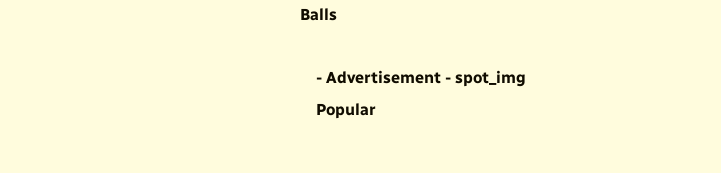Balls

    - Advertisement - spot_img
    Popular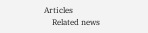Articles
    Related news